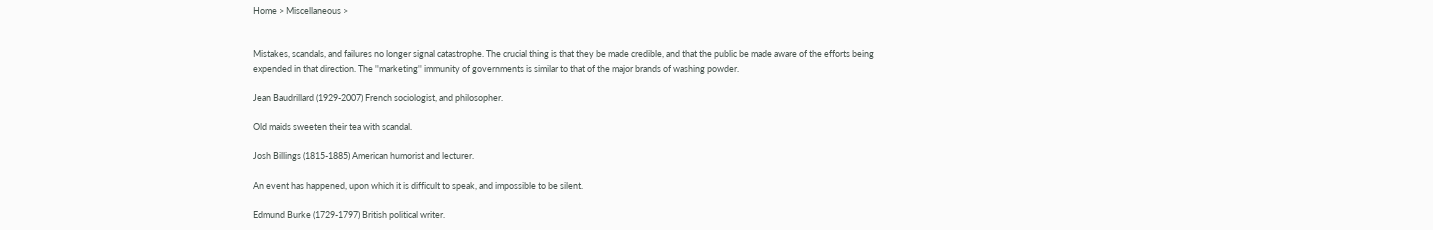Home > Miscellaneous >


Mistakes, scandals, and failures no longer signal catastrophe. The crucial thing is that they be made credible, and that the public be made aware of the efforts being expended in that direction. The ''marketing'' immunity of governments is similar to that of the major brands of washing powder.

Jean Baudrillard (1929-2007) French sociologist, and philosopher.

Old maids sweeten their tea with scandal.

Josh Billings (1815-1885) American humorist and lecturer.

An event has happened, upon which it is difficult to speak, and impossible to be silent.

Edmund Burke (1729-1797) British political writer.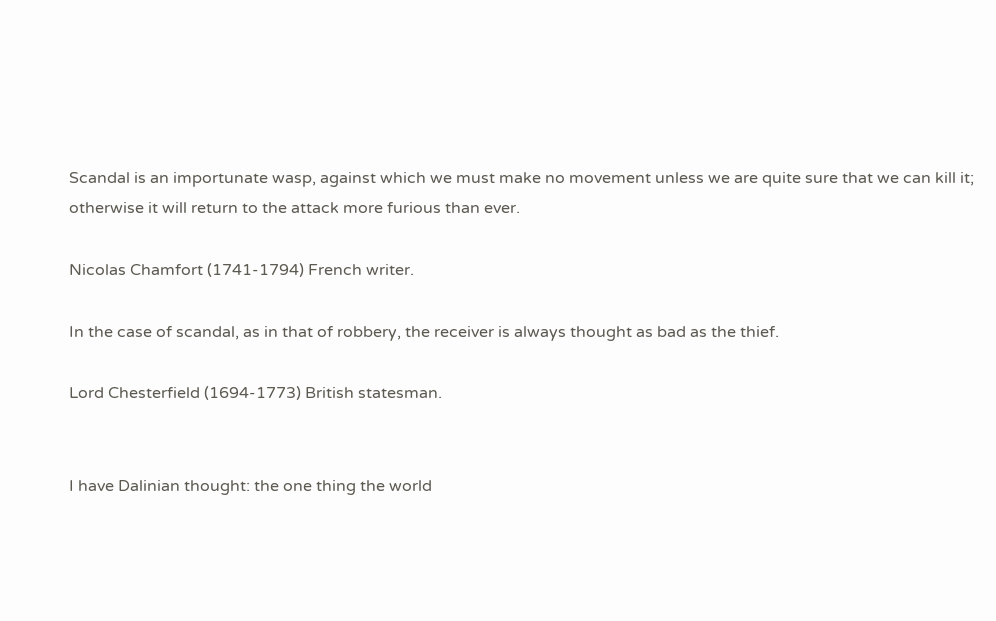Scandal is an importunate wasp, against which we must make no movement unless we are quite sure that we can kill it; otherwise it will return to the attack more furious than ever.

Nicolas Chamfort (1741-1794) French writer.

In the case of scandal, as in that of robbery, the receiver is always thought as bad as the thief.

Lord Chesterfield (1694-1773) British statesman.


I have Dalinian thought: the one thing the world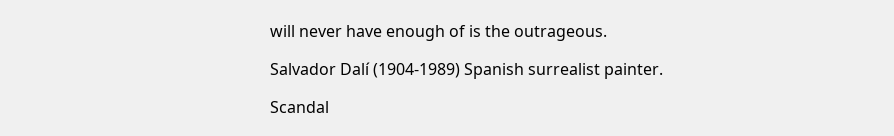will never have enough of is the outrageous.

Salvador Dalí (1904-1989) Spanish surrealist painter.

Scandal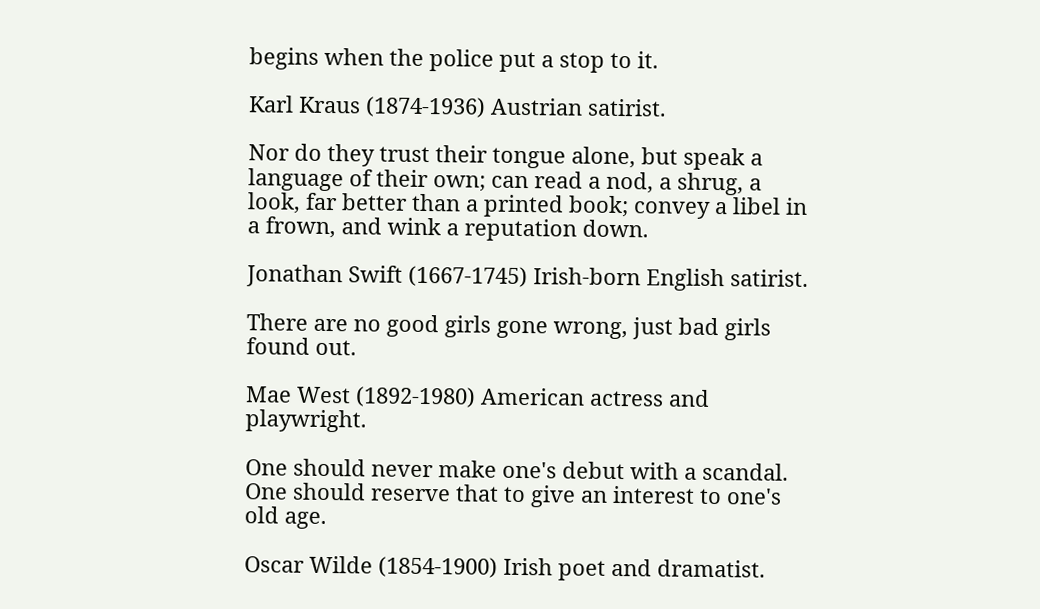begins when the police put a stop to it.

Karl Kraus (1874-1936) Austrian satirist.

Nor do they trust their tongue alone, but speak a language of their own; can read a nod, a shrug, a look, far better than a printed book; convey a libel in a frown, and wink a reputation down.

Jonathan Swift (1667-1745) Irish-born English satirist.

There are no good girls gone wrong, just bad girls found out.

Mae West (1892-1980) American actress and playwright.

One should never make one's debut with a scandal. One should reserve that to give an interest to one's old age.

Oscar Wilde (1854-1900) Irish poet and dramatist.